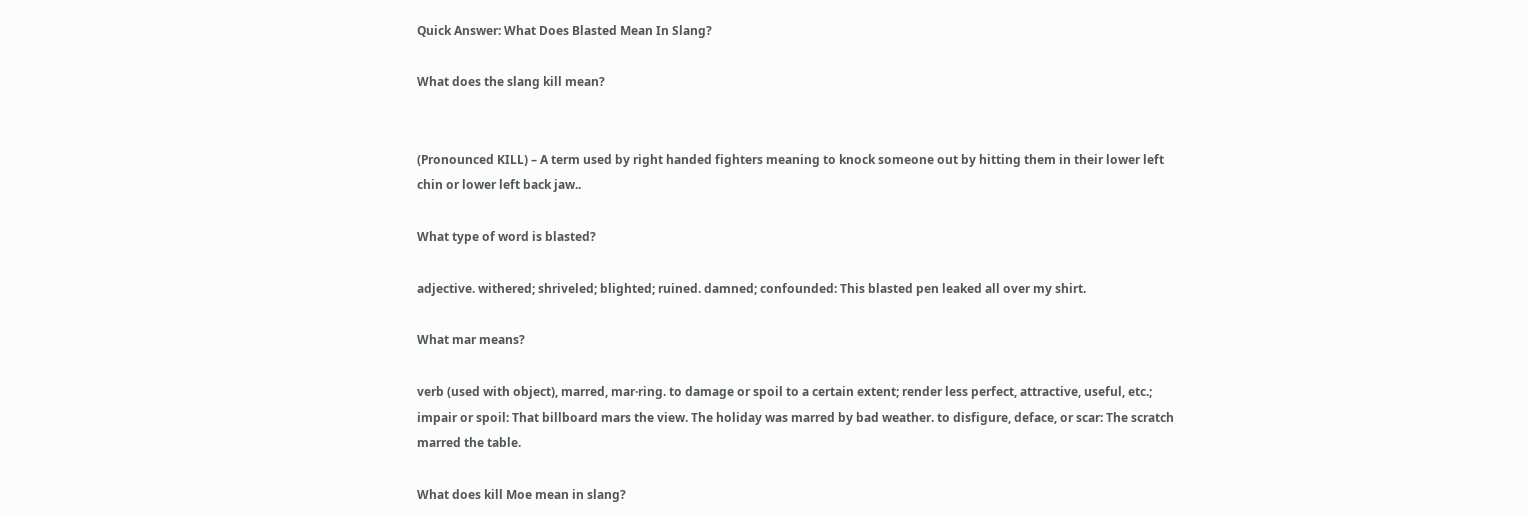Quick Answer: What Does Blasted Mean In Slang?

What does the slang kill mean?


(Pronounced KILL) – A term used by right handed fighters meaning to knock someone out by hitting them in their lower left chin or lower left back jaw..

What type of word is blasted?

adjective. withered; shriveled; blighted; ruined. damned; confounded: This blasted pen leaked all over my shirt.

What mar means?

verb (used with object), marred, mar·ring. to damage or spoil to a certain extent; render less perfect, attractive, useful, etc.; impair or spoil: That billboard mars the view. The holiday was marred by bad weather. to disfigure, deface, or scar: The scratch marred the table.

What does kill Moe mean in slang?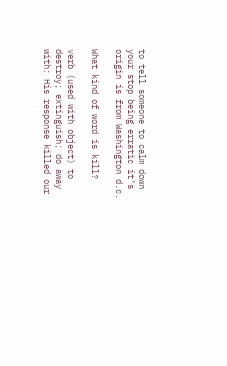to tell someone to calm down your stop being erratic it’s origin is from Washington d.c.

What kind of word is kill?

verb (used with object) to destroy; extinguish; do away with: His response killed our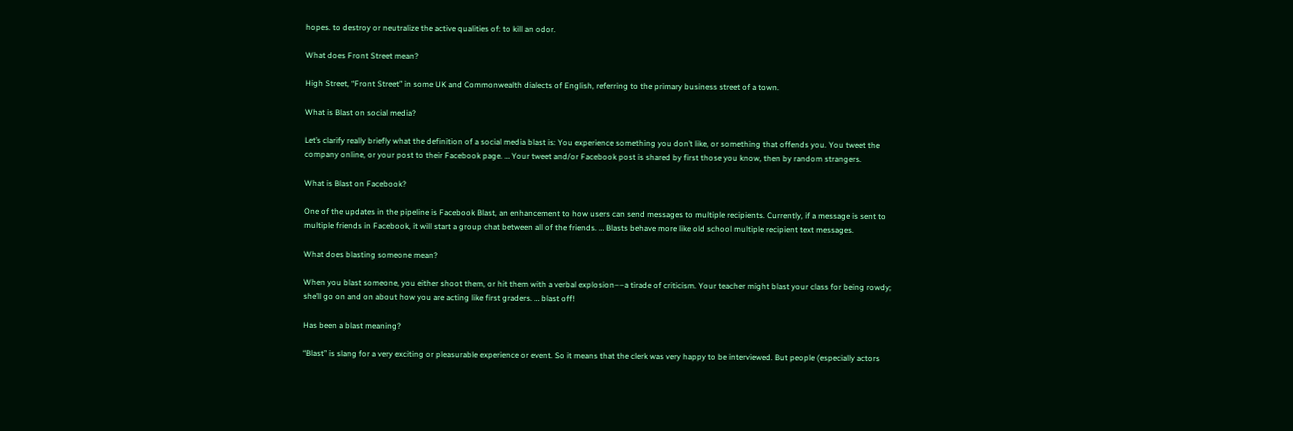hopes. to destroy or neutralize the active qualities of: to kill an odor.

What does Front Street mean?

High Street, “Front Street” in some UK and Commonwealth dialects of English, referring to the primary business street of a town.

What is Blast on social media?

Let’s clarify really briefly what the definition of a social media blast is: You experience something you don’t like, or something that offends you. You tweet the company online, or your post to their Facebook page. … Your tweet and/or Facebook post is shared by first those you know, then by random strangers.

What is Blast on Facebook?

One of the updates in the pipeline is Facebook Blast, an enhancement to how users can send messages to multiple recipients. Currently, if a message is sent to multiple friends in Facebook, it will start a group chat between all of the friends. … Blasts behave more like old school multiple recipient text messages.

What does blasting someone mean?

When you blast someone, you either shoot them, or hit them with a verbal explosion––a tirade of criticism. Your teacher might blast your class for being rowdy; she’ll go on and on about how you are acting like first graders. … blast off!

Has been a blast meaning?

“Blast” is slang for a very exciting or pleasurable experience or event. So it means that the clerk was very happy to be interviewed. But people (especially actors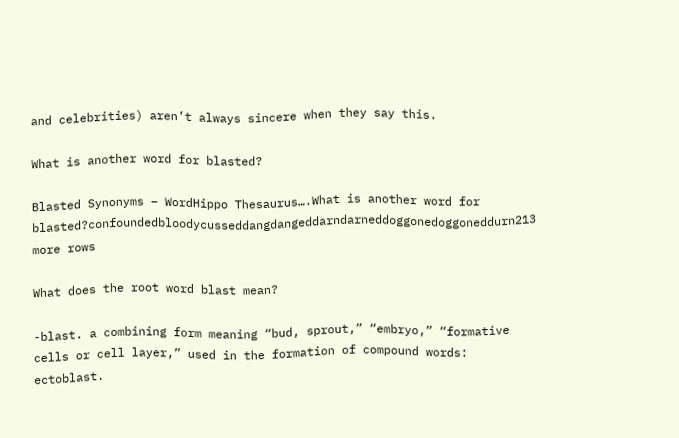and celebrities) aren’t always sincere when they say this.

What is another word for blasted?

Blasted Synonyms – WordHippo Thesaurus….What is another word for blasted?confoundedbloodycusseddangdangeddarndarneddoggonedoggoneddurn213 more rows

What does the root word blast mean?

-blast. a combining form meaning “bud, sprout,” “embryo,” “formative cells or cell layer,” used in the formation of compound words: ectoblast.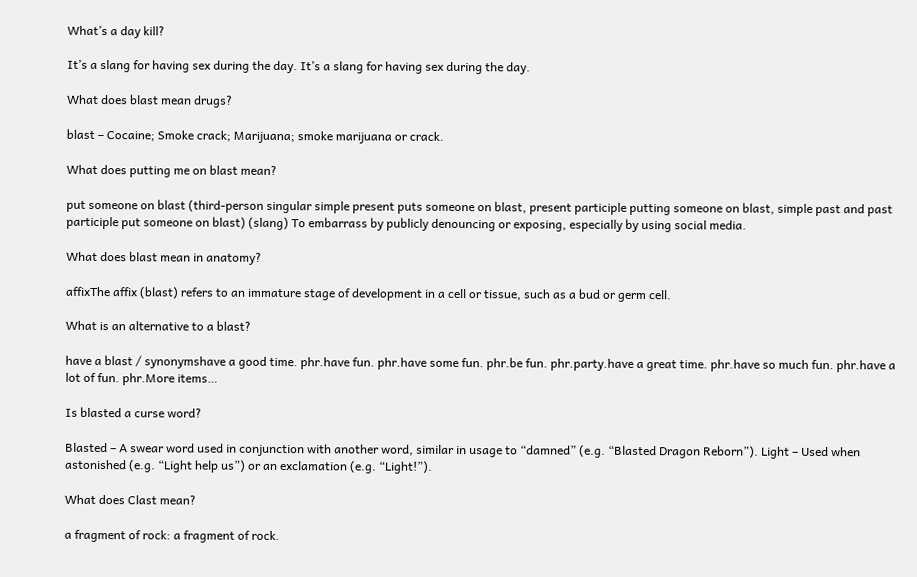What’s a day kill?

It’s a slang for having sex during the day. It’s a slang for having sex during the day.

What does blast mean drugs?

blast – Cocaine; Smoke crack; Marijuana; smoke marijuana or crack.

What does putting me on blast mean?

put someone on blast (third-person singular simple present puts someone on blast, present participle putting someone on blast, simple past and past participle put someone on blast) (slang) To embarrass by publicly denouncing or exposing, especially by using social media.

What does blast mean in anatomy?

affixThe affix (blast) refers to an immature stage of development in a cell or tissue, such as a bud or germ cell.

What is an alternative to a blast?

have a blast / synonymshave a good time. phr.have fun. phr.have some fun. phr.be fun. phr.party.have a great time. phr.have so much fun. phr.have a lot of fun. phr.More items…

Is blasted a curse word?

Blasted – A swear word used in conjunction with another word, similar in usage to “damned” (e.g. “Blasted Dragon Reborn”). Light – Used when astonished (e.g. “Light help us”) or an exclamation (e.g. “Light!”).

What does Clast mean?

a fragment of rock: a fragment of rock.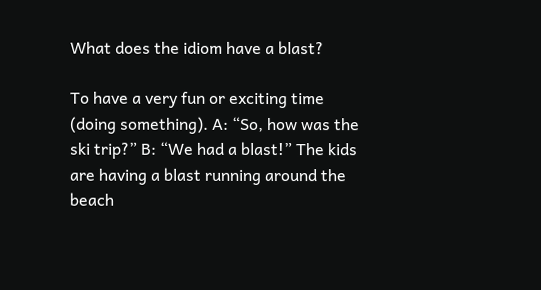What does the idiom have a blast?

To have a very fun or exciting time (doing something). A: “So, how was the ski trip?” B: “We had a blast!” The kids are having a blast running around the beach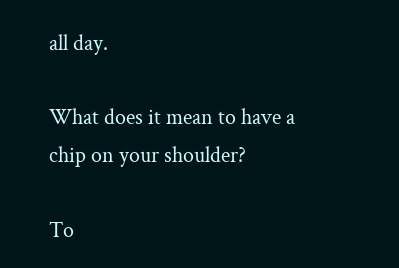all day.

What does it mean to have a chip on your shoulder?

To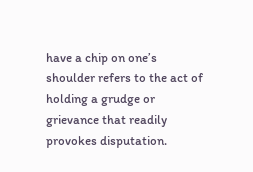have a chip on one’s shoulder refers to the act of holding a grudge or grievance that readily provokes disputation.